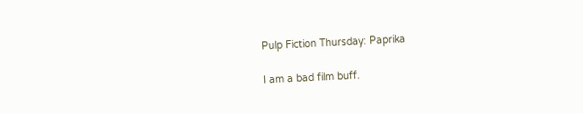Pulp Fiction Thursday: Paprika

I am a bad film buff.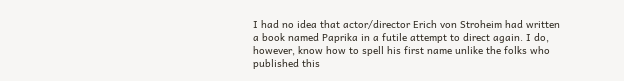I had no idea that actor/director Erich von Stroheim had written a book named Paprika in a futile attempt to direct again. I do, however, know how to spell his first name unlike the folks who published this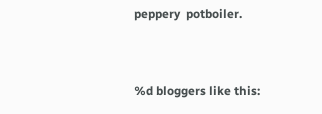peppery  potboiler.


%d bloggers like this: